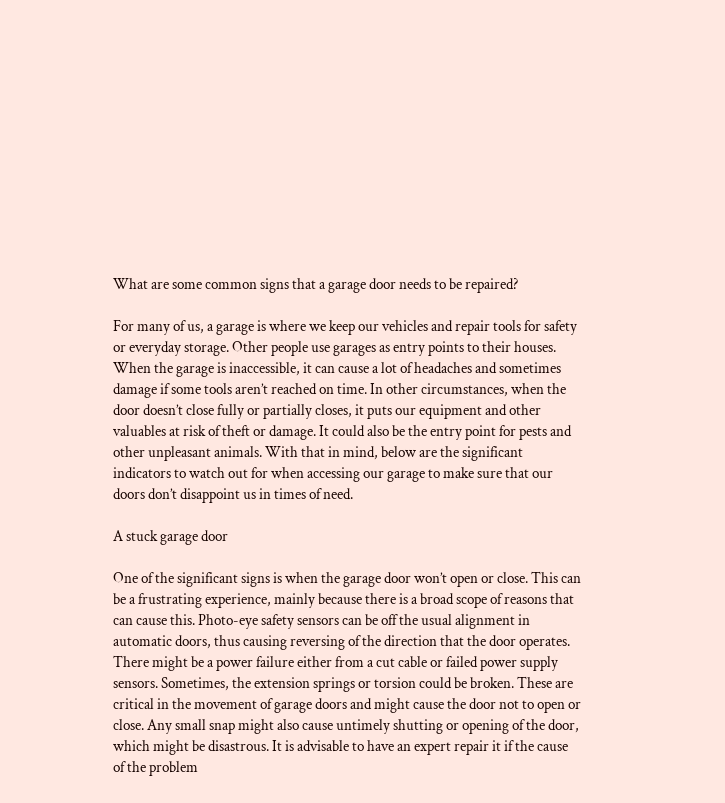What are some common signs that a garage door needs to be repaired?

For many of us, a garage is where we keep our vehicles and repair tools for safety or everyday storage. Other people use garages as entry points to their houses. When the garage is inaccessible, it can cause a lot of headaches and sometimes damage if some tools aren’t reached on time. In other circumstances, when the door doesn’t close fully or partially closes, it puts our equipment and other valuables at risk of theft or damage. It could also be the entry point for pests and other unpleasant animals. With that in mind, below are the significant indicators to watch out for when accessing our garage to make sure that our doors don’t disappoint us in times of need.

A stuck garage door

One of the significant signs is when the garage door won’t open or close. This can be a frustrating experience, mainly because there is a broad scope of reasons that can cause this. Photo-eye safety sensors can be off the usual alignment in automatic doors, thus causing reversing of the direction that the door operates. There might be a power failure either from a cut cable or failed power supply sensors. Sometimes, the extension springs or torsion could be broken. These are critical in the movement of garage doors and might cause the door not to open or close. Any small snap might also cause untimely shutting or opening of the door, which might be disastrous. It is advisable to have an expert repair it if the cause of the problem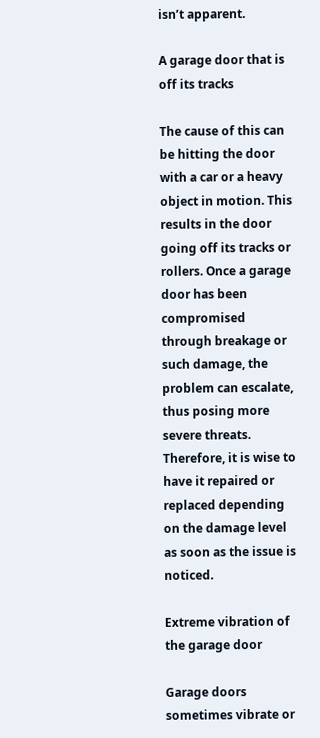isn’t apparent.

A garage door that is off its tracks

The cause of this can be hitting the door with a car or a heavy object in motion. This results in the door going off its tracks or rollers. Once a garage door has been compromised through breakage or such damage, the problem can escalate, thus posing more severe threats. Therefore, it is wise to have it repaired or replaced depending on the damage level as soon as the issue is noticed.

Extreme vibration of the garage door

Garage doors sometimes vibrate or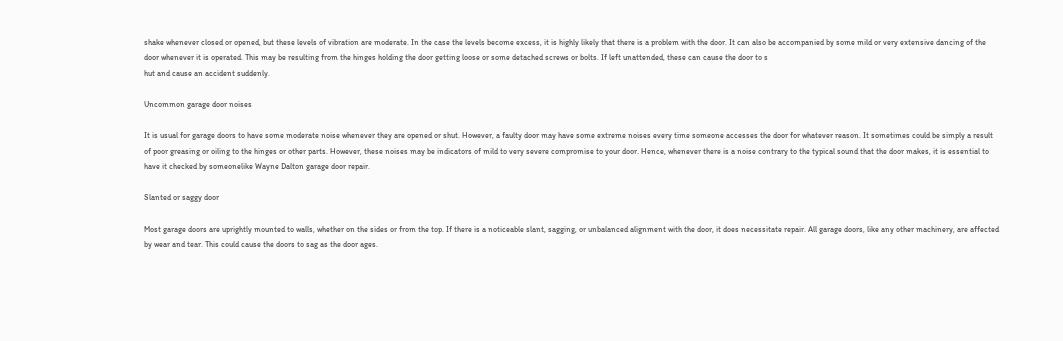shake whenever closed or opened, but these levels of vibration are moderate. In the case the levels become excess, it is highly likely that there is a problem with the door. It can also be accompanied by some mild or very extensive dancing of the door whenever it is operated. This may be resulting from the hinges holding the door getting loose or some detached screws or bolts. If left unattended, these can cause the door to s
hut and cause an accident suddenly.

Uncommon garage door noises

It is usual for garage doors to have some moderate noise whenever they are opened or shut. However, a faulty door may have some extreme noises every time someone accesses the door for whatever reason. It sometimes could be simply a result of poor greasing or oiling to the hinges or other parts. However, these noises may be indicators of mild to very severe compromise to your door. Hence, whenever there is a noise contrary to the typical sound that the door makes, it is essential to have it checked by someonelike Wayne Dalton garage door repair.

Slanted or saggy door

Most garage doors are uprightly mounted to walls, whether on the sides or from the top. If there is a noticeable slant, sagging, or unbalanced alignment with the door, it does necessitate repair. All garage doors, like any other machinery, are affected by wear and tear. This could cause the doors to sag as the door ages.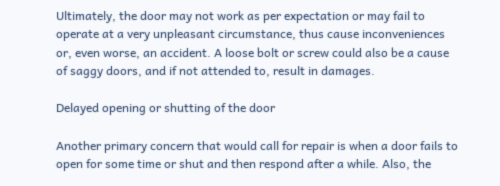Ultimately, the door may not work as per expectation or may fail to operate at a very unpleasant circumstance, thus cause inconveniences or, even worse, an accident. A loose bolt or screw could also be a cause of saggy doors, and if not attended to, result in damages.

Delayed opening or shutting of the door

Another primary concern that would call for repair is when a door fails to open for some time or shut and then respond after a while. Also, the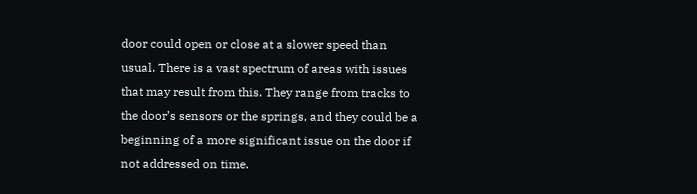door could open or close at a slower speed than usual. There is a vast spectrum of areas with issues that may result from this. They range from tracks to the door’s sensors or the springs, and they could be a beginning of a more significant issue on the door if not addressed on time.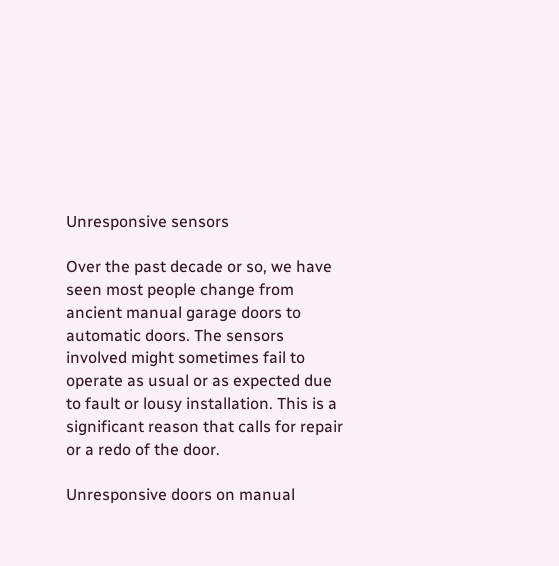Unresponsive sensors

Over the past decade or so, we have seen most people change from ancient manual garage doors to automatic doors. The sensors involved might sometimes fail to operate as usual or as expected due to fault or lousy installation. This is a significant reason that calls for repair or a redo of the door.

Unresponsive doors on manual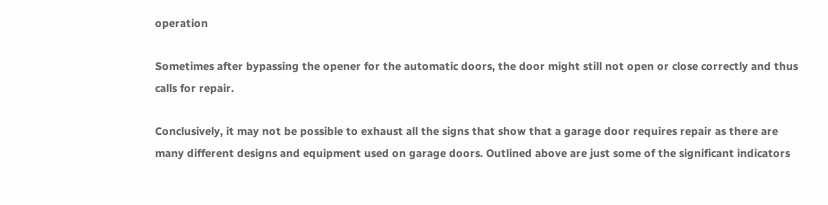operation

Sometimes after bypassing the opener for the automatic doors, the door might still not open or close correctly and thus calls for repair.

Conclusively, it may not be possible to exhaust all the signs that show that a garage door requires repair as there are many different designs and equipment used on garage doors. Outlined above are just some of the significant indicators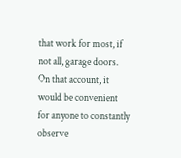that work for most, if not all, garage doors. On that account, it would be convenient for anyone to constantly observe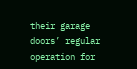their garage doors’ regular operation for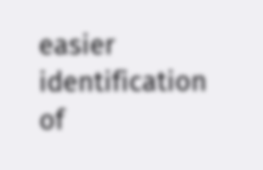easier identification of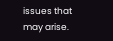issues that may arise.